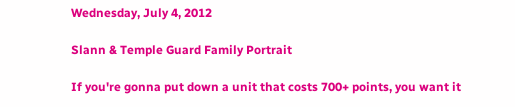Wednesday, July 4, 2012

Slann & Temple Guard Family Portrait

If you're gonna put down a unit that costs 700+ points, you want it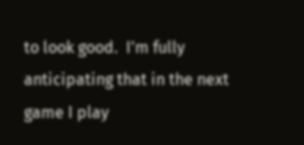to look good.  I'm fully anticipating that in the next game I play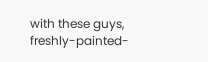with these guys, freshly-painted-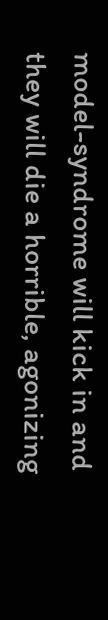model-syndrome will kick in and they will die a horrible, agonizing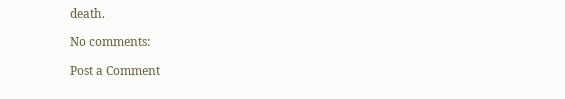death.

No comments:

Post a Comment